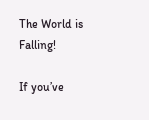The World is Falling!

If you’ve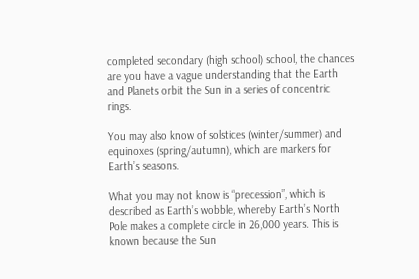completed secondary (high school) school, the chances are you have a vague understanding that the Earth and Planets orbit the Sun in a series of concentric rings.

You may also know of solstices (winter/summer) and equinoxes (spring/autumn), which are markers for Earth’s seasons.

What you may not know is “precession”, which is described as Earth’s wobble, whereby Earth’s North Pole makes a complete circle in 26,000 years. This is known because the Sun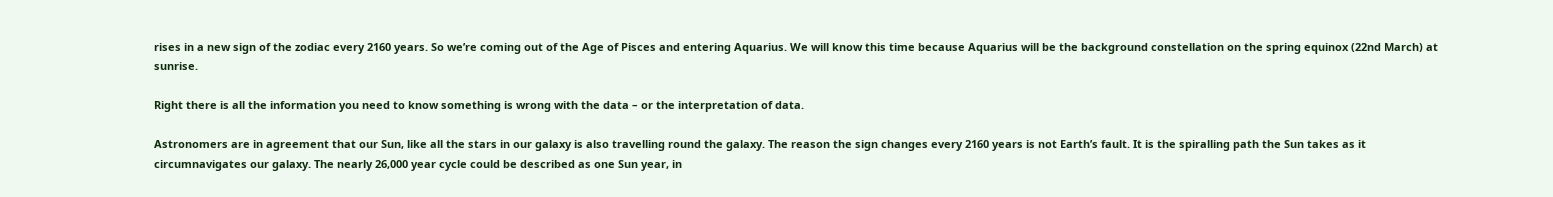rises in a new sign of the zodiac every 2160 years. So we’re coming out of the Age of Pisces and entering Aquarius. We will know this time because Aquarius will be the background constellation on the spring equinox (22nd March) at sunrise.

Right there is all the information you need to know something is wrong with the data – or the interpretation of data.

Astronomers are in agreement that our Sun, like all the stars in our galaxy is also travelling round the galaxy. The reason the sign changes every 2160 years is not Earth’s fault. It is the spiralling path the Sun takes as it circumnavigates our galaxy. The nearly 26,000 year cycle could be described as one Sun year, in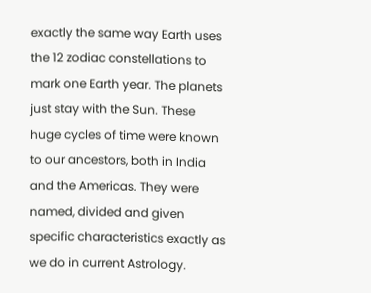exactly the same way Earth uses the 12 zodiac constellations to mark one Earth year. The planets just stay with the Sun. These huge cycles of time were known to our ancestors, both in India and the Americas. They were named, divided and given specific characteristics exactly as we do in current Astrology.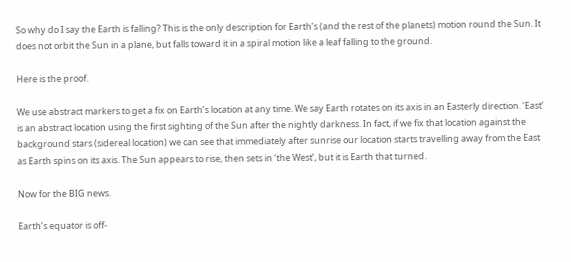So why do I say the Earth is falling? This is the only description for Earth’s (and the rest of the planets) motion round the Sun. It does not orbit the Sun in a plane, but falls toward it in a spiral motion like a leaf falling to the ground.

Here is the proof.

We use abstract markers to get a fix on Earth’s location at any time. We say Earth rotates on its axis in an Easterly direction. ‘East’ is an abstract location using the first sighting of the Sun after the nightly darkness. In fact, if we fix that location against the background stars (sidereal location) we can see that immediately after sunrise our location starts travelling away from the East as Earth spins on its axis. The Sun appears to rise, then sets in ‘the West’, but it is Earth that turned.

Now for the BIG news.

Earth’s equator is off-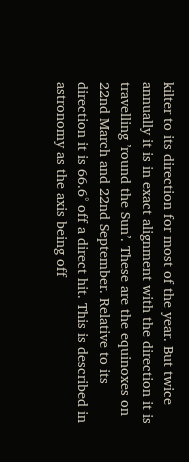kilter to its direction for most of the year. But twice annually it is in exact alignment with the direction it is travelling ’round the Sun’. These are the equinoxes on 22nd March and 22nd September. Relative to its direction it is 66.6° off a direct hit. This is described in astronomy as the axis being off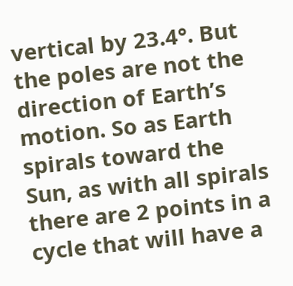vertical by 23.4°. But the poles are not the direction of Earth’s motion. So as Earth spirals toward the Sun, as with all spirals there are 2 points in a cycle that will have a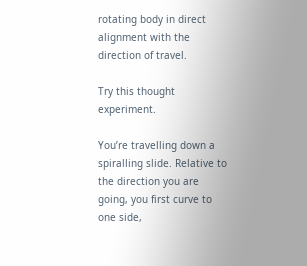rotating body in direct alignment with the direction of travel.

Try this thought experiment.

You’re travelling down a spiralling slide. Relative to the direction you are going, you first curve to one side,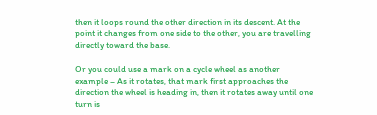then it loops round the other direction in its descent. At the point it changes from one side to the other, you are travelling directly toward the base.

Or you could use a mark on a cycle wheel as another example – As it rotates, that mark first approaches the direction the wheel is heading in, then it rotates away until one turn is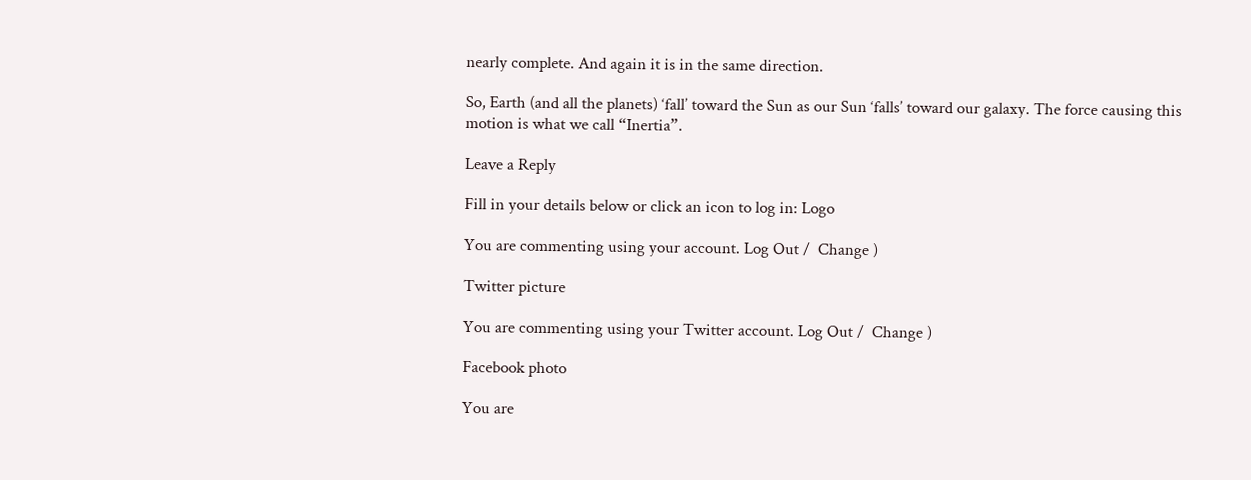nearly complete. And again it is in the same direction.

So, Earth (and all the planets) ‘fall’ toward the Sun as our Sun ‘falls’ toward our galaxy. The force causing this motion is what we call “Inertia”.

Leave a Reply

Fill in your details below or click an icon to log in: Logo

You are commenting using your account. Log Out /  Change )

Twitter picture

You are commenting using your Twitter account. Log Out /  Change )

Facebook photo

You are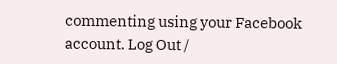commenting using your Facebook account. Log Out /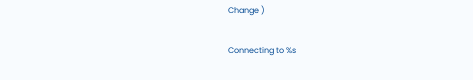Change )

Connecting to %s